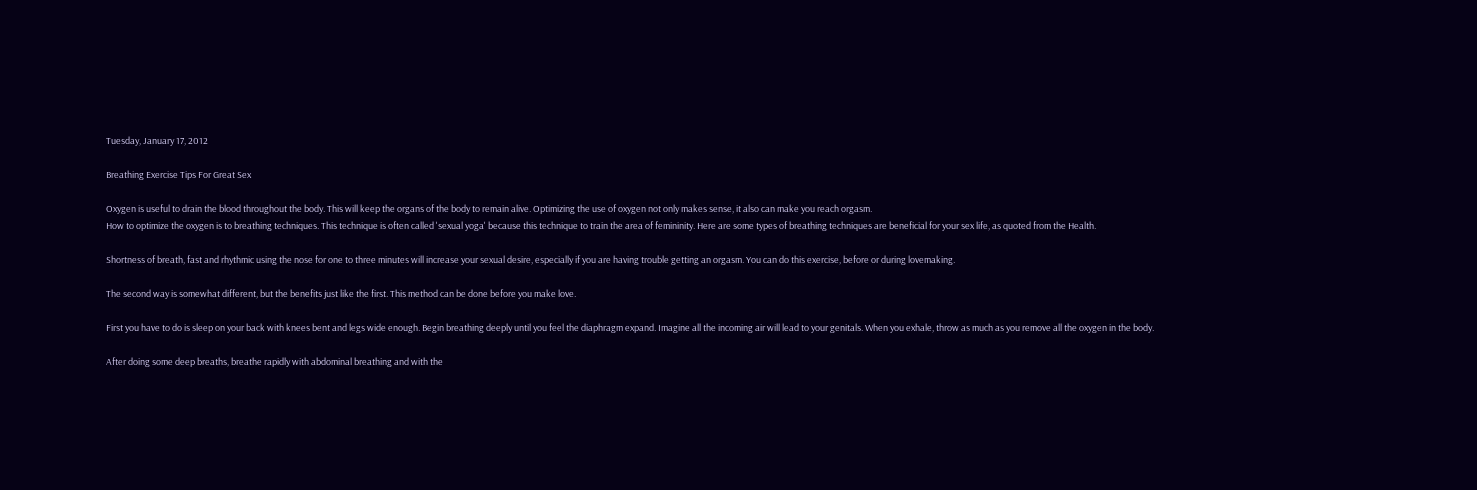Tuesday, January 17, 2012

Breathing Exercise Tips For Great Sex

Oxygen is useful to drain the blood throughout the body. This will keep the organs of the body to remain alive. Optimizing the use of oxygen not only makes sense, it also can make you reach orgasm.
How to optimize the oxygen is to breathing techniques. This technique is often called 'sexual yoga' because this technique to train the area of femininity. Here are some types of breathing techniques are beneficial for your sex life, as quoted from the Health.

Shortness of breath, fast and rhythmic using the nose for one to three minutes will increase your sexual desire, especially if you are having trouble getting an orgasm. You can do this exercise, before or during lovemaking.

The second way is somewhat different, but the benefits just like the first. This method can be done before you make love.

First you have to do is sleep on your back with knees bent and legs wide enough. Begin breathing deeply until you feel the diaphragm expand. Imagine all the incoming air will lead to your genitals. When you exhale, throw as much as you remove all the oxygen in the body.

After doing some deep breaths, breathe rapidly with abdominal breathing and with the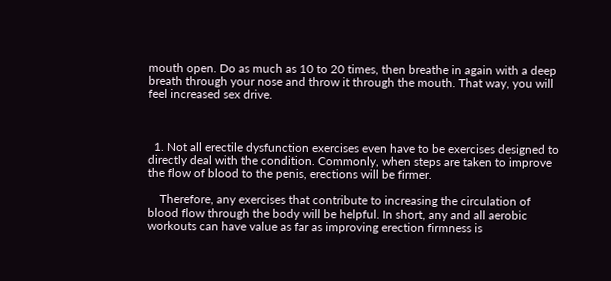mouth open. Do as much as 10 to 20 times, then breathe in again with a deep breath through your nose and throw it through the mouth. That way, you will feel increased sex drive.



  1. Not all erectile dysfunction exercises even have to be exercises designed to directly deal with the condition. Commonly, when steps are taken to improve the flow of blood to the penis, erections will be firmer.

    Therefore, any exercises that contribute to increasing the circulation of blood flow through the body will be helpful. In short, any and all aerobic workouts can have value as far as improving erection firmness is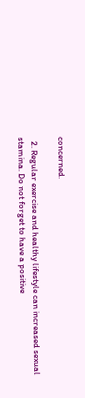concerned.

  2. Regular exercise and healthy lifestyle can increased sexual stamina. Do not forget to have a positive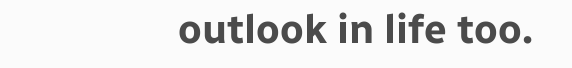outlook in life too.